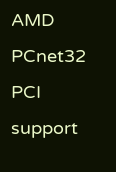AMD PCnet32 PCI support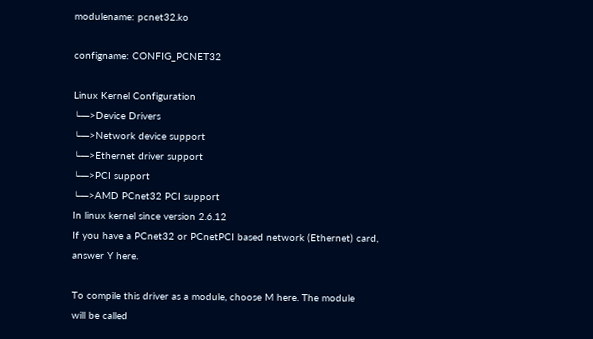modulename: pcnet32.ko

configname: CONFIG_PCNET32

Linux Kernel Configuration
└─>Device Drivers
└─>Network device support
└─>Ethernet driver support
└─>PCI support
└─>AMD PCnet32 PCI support
In linux kernel since version 2.6.12
If you have a PCnet32 or PCnetPCI based network (Ethernet) card,
answer Y here.

To compile this driver as a module, choose M here. The module
will be called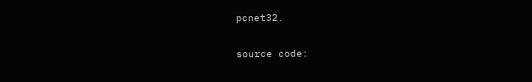pcnet32.

source code: